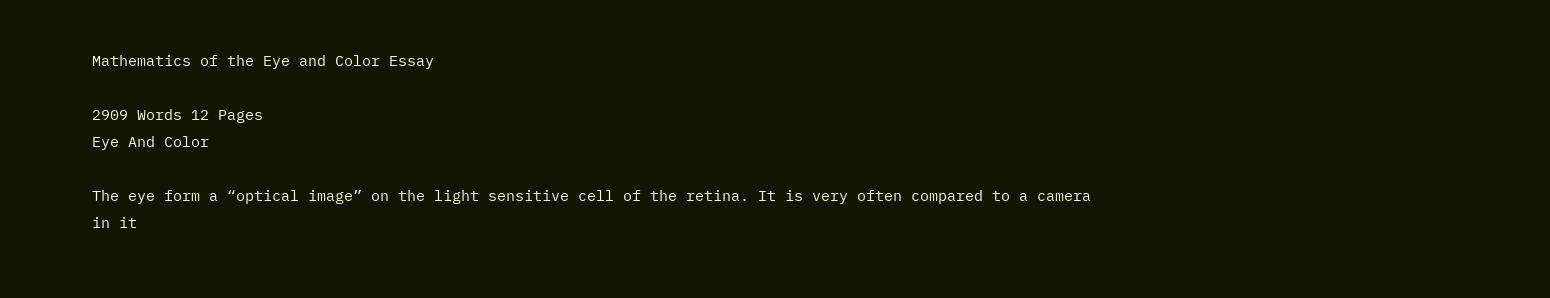Mathematics of the Eye and Color Essay

2909 Words 12 Pages
Eye And Color

The eye form a “optical image” on the light sensitive cell of the retina. It is very often compared to a camera in it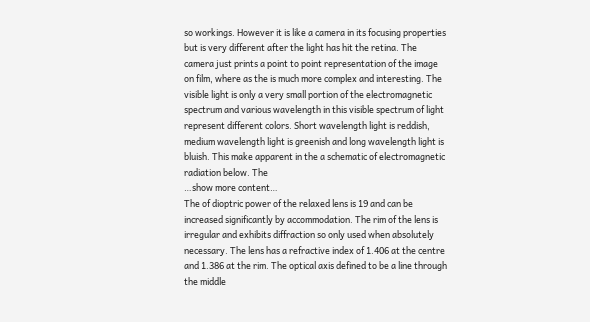so workings. However it is like a camera in its focusing properties but is very different after the light has hit the retina. The camera just prints a point to point representation of the image on film, where as the is much more complex and interesting. The visible light is only a very small portion of the electromagnetic spectrum and various wavelength in this visible spectrum of light represent different colors. Short wavelength light is reddish, medium wavelength light is greenish and long wavelength light is bluish. This make apparent in the a schematic of electromagnetic radiation below. The
…show more content…
The of dioptric power of the relaxed lens is 19 and can be increased significantly by accommodation. The rim of the lens is irregular and exhibits diffraction so only used when absolutely necessary. The lens has a refractive index of 1.406 at the centre and 1.386 at the rim. The optical axis defined to be a line through the middle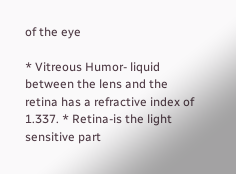of the eye

* Vitreous Humor- liquid between the lens and the retina has a refractive index of 1.337. * Retina-is the light sensitive part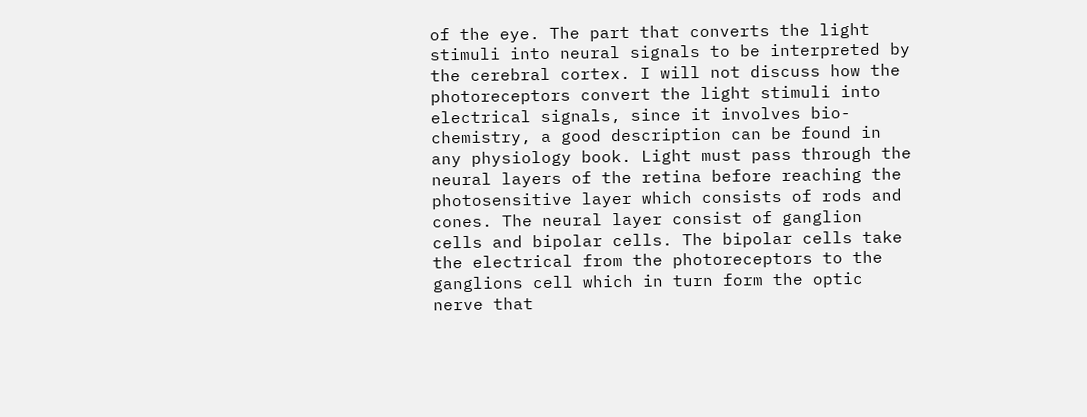of the eye. The part that converts the light stimuli into neural signals to be interpreted by the cerebral cortex. I will not discuss how the photoreceptors convert the light stimuli into electrical signals, since it involves bio-chemistry, a good description can be found in any physiology book. Light must pass through the neural layers of the retina before reaching the photosensitive layer which consists of rods and cones. The neural layer consist of ganglion cells and bipolar cells. The bipolar cells take the electrical from the photoreceptors to the ganglions cell which in turn form the optic nerve that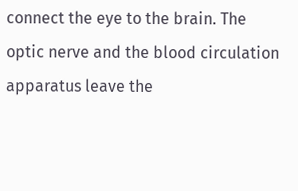connect the eye to the brain. The optic nerve and the blood circulation apparatus leave the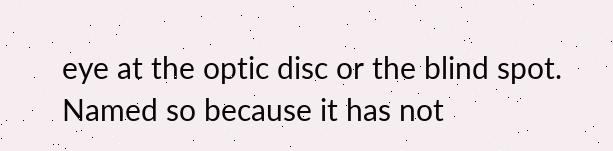eye at the optic disc or the blind spot. Named so because it has not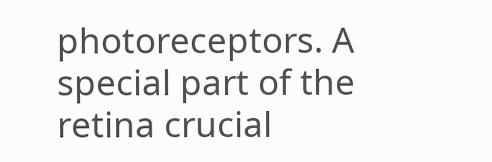photoreceptors. A special part of the retina crucial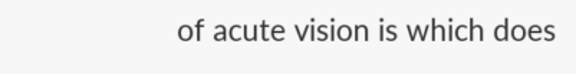of acute vision is which does